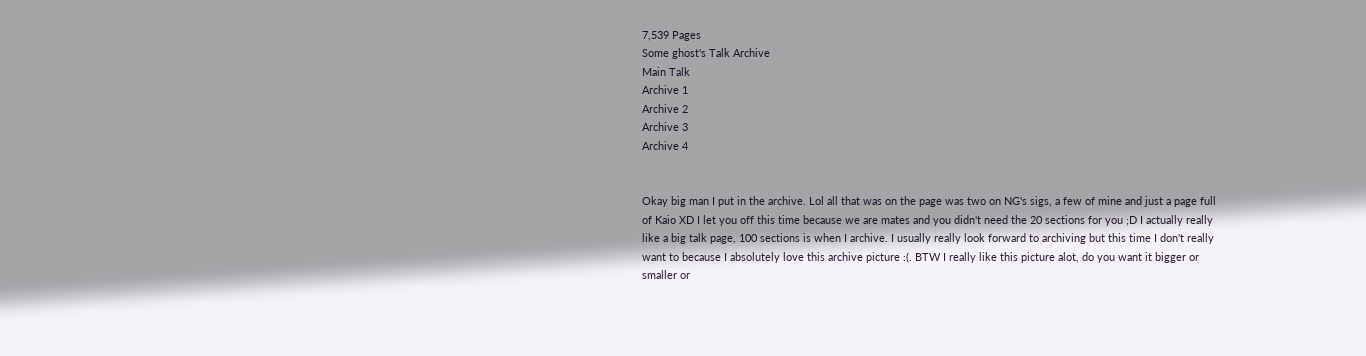7,539 Pages
Some ghost's Talk Archive
Main Talk
Archive 1
Archive 2
Archive 3
Archive 4


Okay big man I put in the archive. Lol all that was on the page was two on NG's sigs, a few of mine and just a page full of Kaio XD I let you off this time because we are mates and you didn't need the 20 sections for you ;D I actually really like a big talk page, 100 sections is when I archive. I usually really look forward to archiving but this time I don't really want to because I absolutely love this archive picture :(. BTW I really like this picture alot, do you want it bigger or smaller or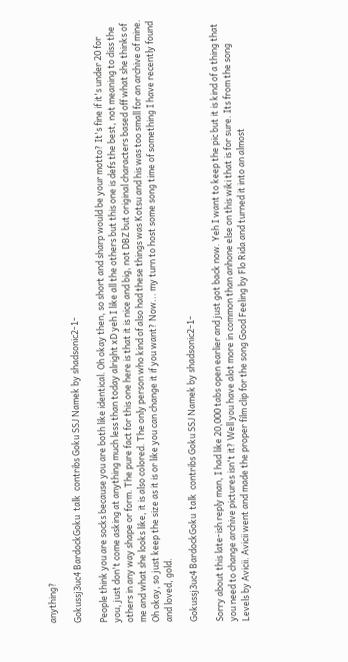anything?

Gokussj3uc4 BardockGoku  talk  contribs Goku SSJ Namek by shadsonic2-1-

People think you are socks because you are both like identical. Oh okay then, so short and sharp would be your motto? It's fine if it's under 20 for you, just don't come asking at anything much less than today alright xD yeh I like all the others but this one is defs the best, not meaning to diss the others in any way shape or form. The pure fact for this one here is that it is nice and big, not DBZ but original characters based off what she thinks of me and what she looks like, it is also colored. The only person who kind of also had these things was Kotsu and his was too small for an archive of mine. Oh okay, so just keep the size as it is or like you can change it if you want? Now... my turn to host some song time of something I have recently found and loved, gold.

Gokussj3uc4 BardockGoku  talk  contribs Goku SSJ Namek by shadsonic2-1-

Sorry about this late-ish reply man, I had like 20,000 tabs open earlier and just got back now. Yeh I want to keep the pic but it is kind of a thing that you need to change archive pictures isn't it? Well you have alot more in common than anhone else on this wiki that is for sure. Its from the song Levels by Avicii. Avicii went and made the proper film clip for the song Good Feeling by Flo Rida and turned it into an almost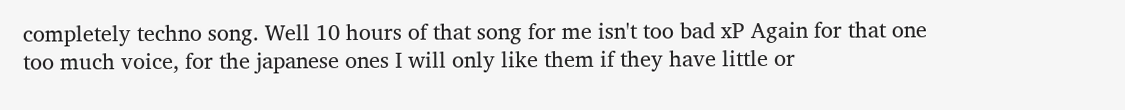completely techno song. Well 10 hours of that song for me isn't too bad xP Again for that one too much voice, for the japanese ones I will only like them if they have little or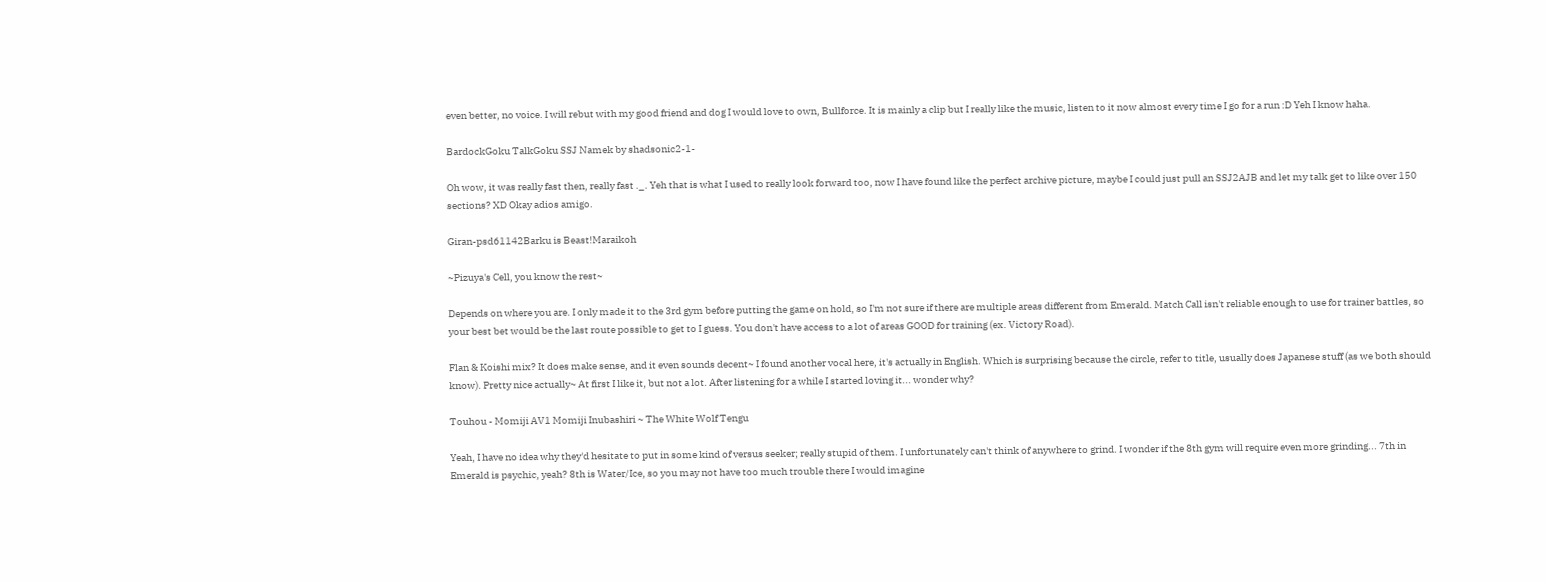even better, no voice. I will rebut with my good friend and dog I would love to own, Bullforce. It is mainly a clip but I really like the music, listen to it now almost every time I go for a run :D Yeh I know haha.

BardockGoku TalkGoku SSJ Namek by shadsonic2-1-

Oh wow, it was really fast then, really fast ._. Yeh that is what I used to really look forward too, now I have found like the perfect archive picture, maybe I could just pull an SSJ2AJB and let my talk get to like over 150 sections? XD Okay adios amigo.

Giran-psd61142Barku is Beast!Maraikoh

~Pizuya's Cell, you know the rest~

Depends on where you are. I only made it to the 3rd gym before putting the game on hold, so I'm not sure if there are multiple areas different from Emerald. Match Call isn't reliable enough to use for trainer battles, so your best bet would be the last route possible to get to I guess. You don't have access to a lot of areas GOOD for training (ex. Victory Road).

Flan & Koishi mix? It does make sense, and it even sounds decent~ I found another vocal here, it's actually in English. Which is surprising because the circle, refer to title, usually does Japanese stuff (as we both should know). Pretty nice actually~ At first I like it, but not a lot. After listening for a while I started loving it... wonder why?

Touhou - Momiji AV1 Momiji Inubashiri ~ The White Wolf Tengu

Yeah, I have no idea why they'd hesitate to put in some kind of versus seeker; really stupid of them. I unfortunately can't think of anywhere to grind. I wonder if the 8th gym will require even more grinding... 7th in Emerald is psychic, yeah? 8th is Water/Ice, so you may not have too much trouble there I would imagine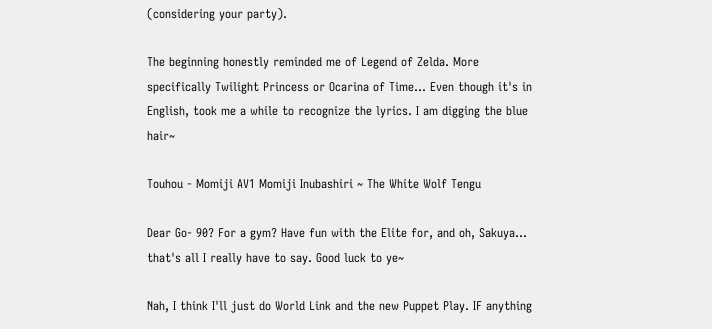(considering your party).

The beginning honestly reminded me of Legend of Zelda. More specifically Twilight Princess or Ocarina of Time... Even though it's in English, took me a while to recognize the lyrics. I am digging the blue hair~

Touhou - Momiji AV1 Momiji Inubashiri ~ The White Wolf Tengu

Dear Go- 90? For a gym? Have fun with the Elite for, and oh, Sakuya... that's all I really have to say. Good luck to ye~

Nah, I think I'll just do World Link and the new Puppet Play. IF anything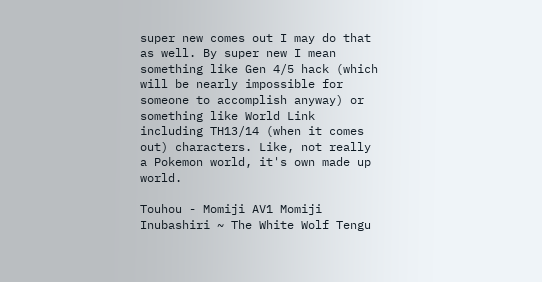super new comes out I may do that as well. By super new I mean something like Gen 4/5 hack (which will be nearly impossible for someone to accomplish anyway) or something like World Link including TH13/14 (when it comes out) characters. Like, not really a Pokemon world, it's own made up world.

Touhou - Momiji AV1 Momiji Inubashiri ~ The White Wolf Tengu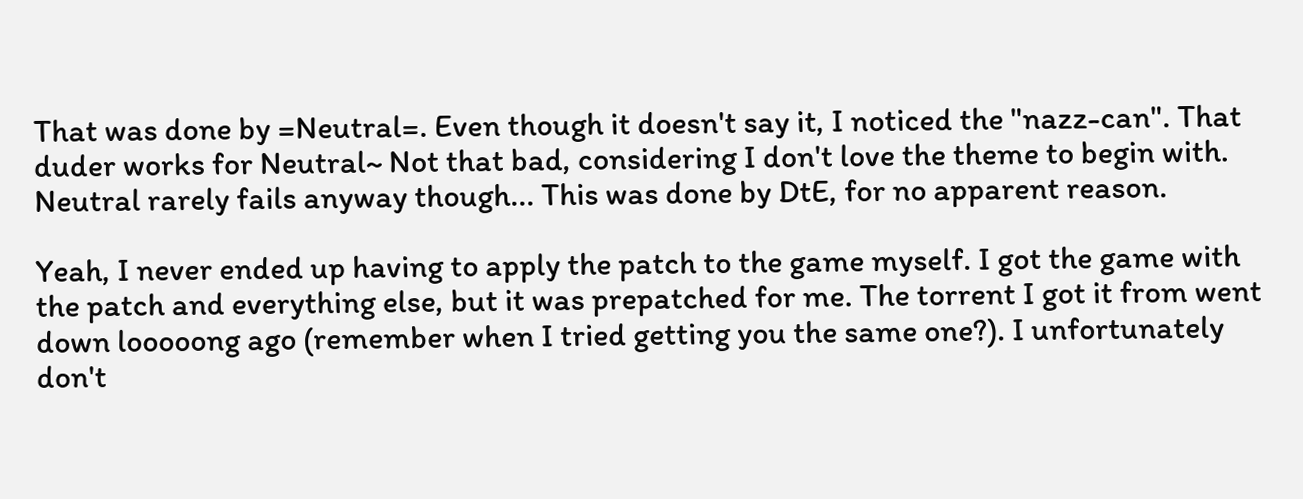That was done by =Neutral=. Even though it doesn't say it, I noticed the "nazz-can". That duder works for Neutral~ Not that bad, considering I don't love the theme to begin with. Neutral rarely fails anyway though... This was done by DtE, for no apparent reason.

Yeah, I never ended up having to apply the patch to the game myself. I got the game with the patch and everything else, but it was prepatched for me. The torrent I got it from went down looooong ago (remember when I tried getting you the same one?). I unfortunately don't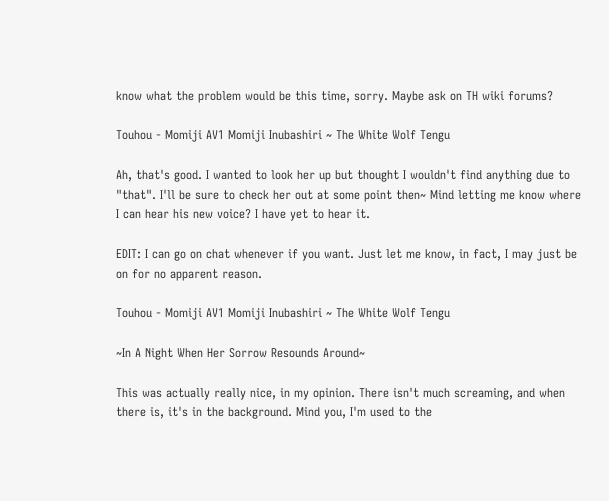know what the problem would be this time, sorry. Maybe ask on TH wiki forums?

Touhou - Momiji AV1 Momiji Inubashiri ~ The White Wolf Tengu

Ah, that's good. I wanted to look her up but thought I wouldn't find anything due to "that". I'll be sure to check her out at some point then~ Mind letting me know where I can hear his new voice? I have yet to hear it.

EDIT: I can go on chat whenever if you want. Just let me know, in fact, I may just be on for no apparent reason.

Touhou - Momiji AV1 Momiji Inubashiri ~ The White Wolf Tengu

~In A Night When Her Sorrow Resounds Around~

This was actually really nice, in my opinion. There isn't much screaming, and when there is, it's in the background. Mind you, I'm used to the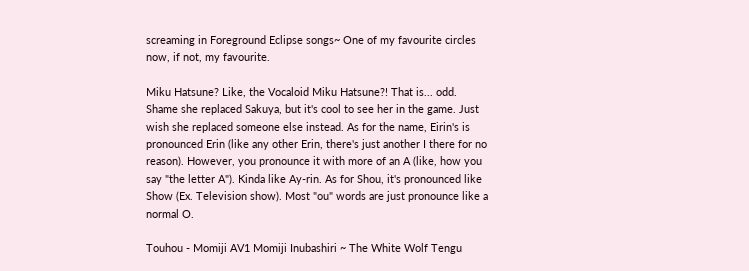screaming in Foreground Eclipse songs~ One of my favourite circles now, if not, my favourite.

Miku Hatsune? Like, the Vocaloid Miku Hatsune?! That is... odd. Shame she replaced Sakuya, but it's cool to see her in the game. Just wish she replaced someone else instead. As for the name, Eirin's is pronounced Erin (like any other Erin, there's just another I there for no reason). However, you pronounce it with more of an A (like, how you say "the letter A"). Kinda like Ay-rin. As for Shou, it's pronounced like Show (Ex. Television show). Most "ou" words are just pronounce like a normal O.

Touhou - Momiji AV1 Momiji Inubashiri ~ The White Wolf Tengu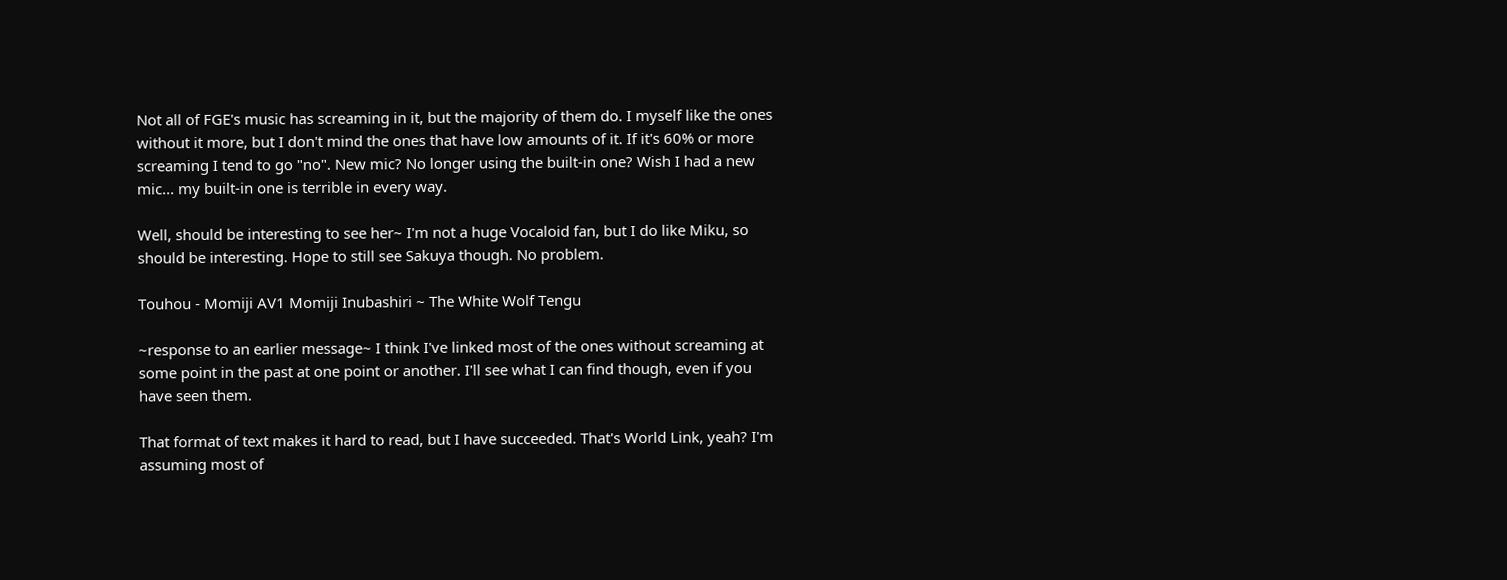Not all of FGE's music has screaming in it, but the majority of them do. I myself like the ones without it more, but I don't mind the ones that have low amounts of it. If it's 60% or more screaming I tend to go "no". New mic? No longer using the built-in one? Wish I had a new mic... my built-in one is terrible in every way.

Well, should be interesting to see her~ I'm not a huge Vocaloid fan, but I do like Miku, so should be interesting. Hope to still see Sakuya though. No problem.

Touhou - Momiji AV1 Momiji Inubashiri ~ The White Wolf Tengu

~response to an earlier message~ I think I've linked most of the ones without screaming at some point in the past at one point or another. I'll see what I can find though, even if you have seen them.

That format of text makes it hard to read, but I have succeeded. That's World Link, yeah? I'm assuming most of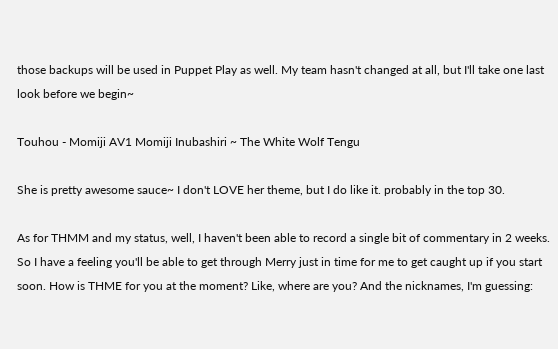those backups will be used in Puppet Play as well. My team hasn't changed at all, but I'll take one last look before we begin~

Touhou - Momiji AV1 Momiji Inubashiri ~ The White Wolf Tengu

She is pretty awesome sauce~ I don't LOVE her theme, but I do like it. probably in the top 30.

As for THMM and my status, well, I haven't been able to record a single bit of commentary in 2 weeks. So I have a feeling you'll be able to get through Merry just in time for me to get caught up if you start soon. How is THME for you at the moment? Like, where are you? And the nicknames, I'm guessing: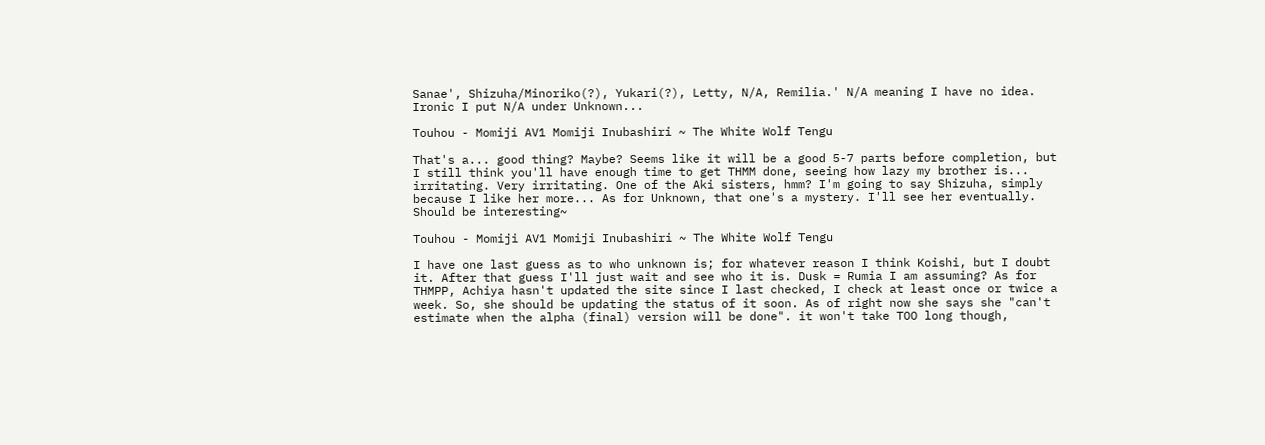Sanae', Shizuha/Minoriko(?), Yukari(?), Letty, N/A, Remilia.' N/A meaning I have no idea. Ironic I put N/A under Unknown...

Touhou - Momiji AV1 Momiji Inubashiri ~ The White Wolf Tengu

That's a... good thing? Maybe? Seems like it will be a good 5-7 parts before completion, but I still think you'll have enough time to get THMM done, seeing how lazy my brother is... irritating. Very irritating. One of the Aki sisters, hmm? I'm going to say Shizuha, simply because I like her more... As for Unknown, that one's a mystery. I'll see her eventually. Should be interesting~

Touhou - Momiji AV1 Momiji Inubashiri ~ The White Wolf Tengu

I have one last guess as to who unknown is; for whatever reason I think Koishi, but I doubt it. After that guess I'll just wait and see who it is. Dusk = Rumia I am assuming? As for THMPP, Achiya hasn't updated the site since I last checked, I check at least once or twice a week. So, she should be updating the status of it soon. As of right now she says she "can't estimate when the alpha (final) version will be done". it won't take TOO long though,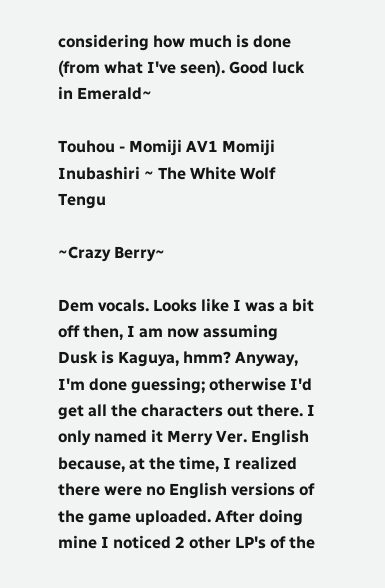considering how much is done (from what I've seen). Good luck in Emerald~

Touhou - Momiji AV1 Momiji Inubashiri ~ The White Wolf Tengu

~Crazy Berry~

Dem vocals. Looks like I was a bit off then, I am now assuming Dusk is Kaguya, hmm? Anyway, I'm done guessing; otherwise I'd get all the characters out there. I only named it Merry Ver. English because, at the time, I realized there were no English versions of the game uploaded. After doing mine I noticed 2 other LP's of the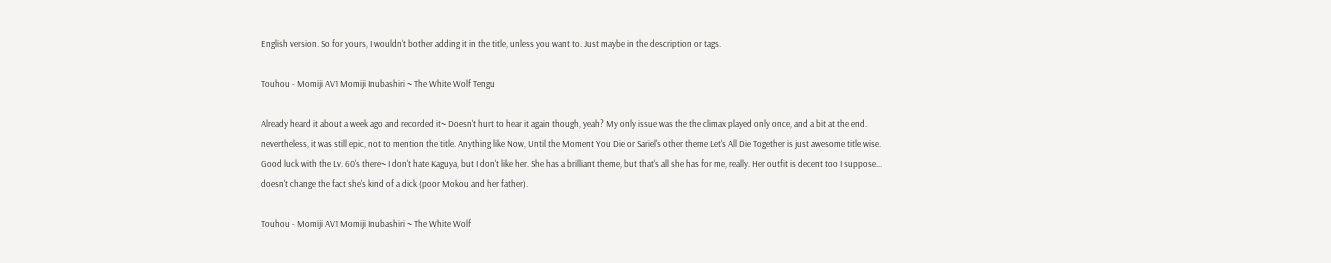English version. So for yours, I wouldn't bother adding it in the title, unless you want to. Just maybe in the description or tags.

Touhou - Momiji AV1 Momiji Inubashiri ~ The White Wolf Tengu

Already heard it about a week ago and recorded it~ Doesn't hurt to hear it again though, yeah? My only issue was the the climax played only once, and a bit at the end. nevertheless, it was still epic, not to mention the title. Anything like Now, Until the Moment You Die or Sariel's other theme Let's All Die Together is just awesome title wise. Good luck with the Lv. 60's there~ I don't hate Kaguya, but I don't like her. She has a brilliant theme, but that's all she has for me, really. Her outfit is decent too I suppose... doesn't change the fact she's kind of a dick (poor Mokou and her father).

Touhou - Momiji AV1 Momiji Inubashiri ~ The White Wolf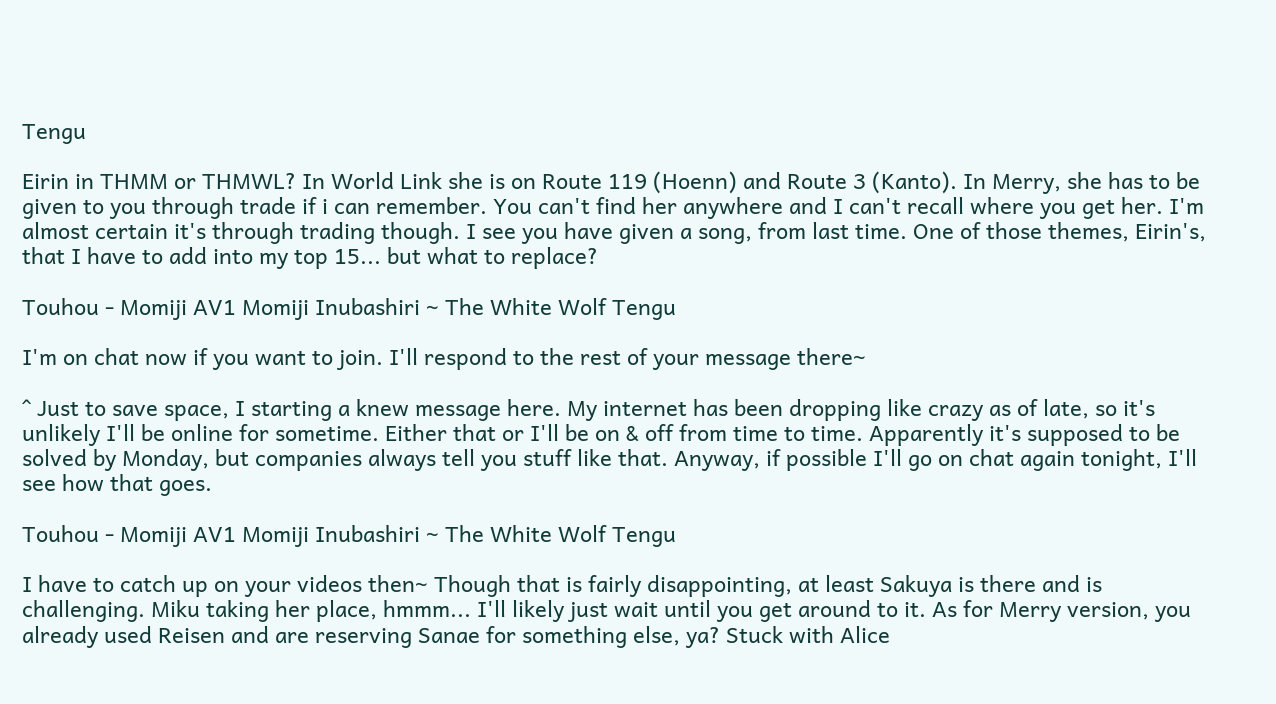Tengu

Eirin in THMM or THMWL? In World Link she is on Route 119 (Hoenn) and Route 3 (Kanto). In Merry, she has to be given to you through trade if i can remember. You can't find her anywhere and I can't recall where you get her. I'm almost certain it's through trading though. I see you have given a song, from last time. One of those themes, Eirin's, that I have to add into my top 15... but what to replace?

Touhou - Momiji AV1 Momiji Inubashiri ~ The White Wolf Tengu

I'm on chat now if you want to join. I'll respond to the rest of your message there~

^ Just to save space, I starting a knew message here. My internet has been dropping like crazy as of late, so it's unlikely I'll be online for sometime. Either that or I'll be on & off from time to time. Apparently it's supposed to be solved by Monday, but companies always tell you stuff like that. Anyway, if possible I'll go on chat again tonight, I'll see how that goes.

Touhou - Momiji AV1 Momiji Inubashiri ~ The White Wolf Tengu

I have to catch up on your videos then~ Though that is fairly disappointing, at least Sakuya is there and is challenging. Miku taking her place, hmmm... I'll likely just wait until you get around to it. As for Merry version, you already used Reisen and are reserving Sanae for something else, ya? Stuck with Alice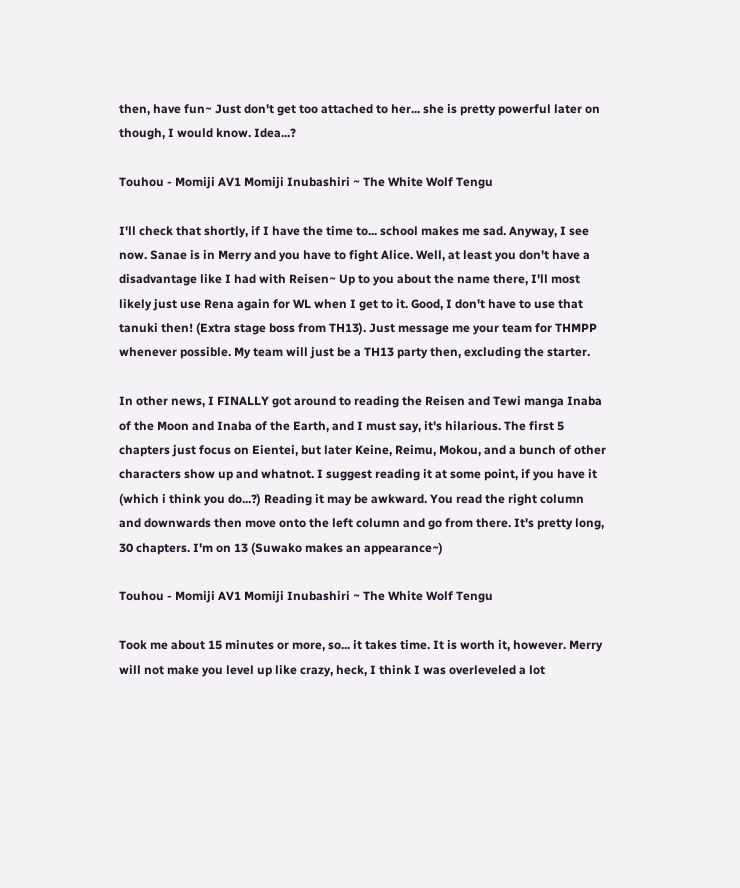then, have fun~ Just don't get too attached to her... she is pretty powerful later on though, I would know. Idea...?

Touhou - Momiji AV1 Momiji Inubashiri ~ The White Wolf Tengu

I'll check that shortly, if I have the time to... school makes me sad. Anyway, I see now. Sanae is in Merry and you have to fight Alice. Well, at least you don't have a disadvantage like I had with Reisen~ Up to you about the name there, I'll most likely just use Rena again for WL when I get to it. Good, I don't have to use that tanuki then! (Extra stage boss from TH13). Just message me your team for THMPP whenever possible. My team will just be a TH13 party then, excluding the starter.

In other news, I FINALLY got around to reading the Reisen and Tewi manga Inaba of the Moon and Inaba of the Earth, and I must say, it's hilarious. The first 5 chapters just focus on Eientei, but later Keine, Reimu, Mokou, and a bunch of other characters show up and whatnot. I suggest reading it at some point, if you have it (which i think you do...?) Reading it may be awkward. You read the right column and downwards then move onto the left column and go from there. It's pretty long, 30 chapters. I'm on 13 (Suwako makes an appearance~)

Touhou - Momiji AV1 Momiji Inubashiri ~ The White Wolf Tengu

Took me about 15 minutes or more, so... it takes time. It is worth it, however. Merry will not make you level up like crazy, heck, I think I was overleveled a lot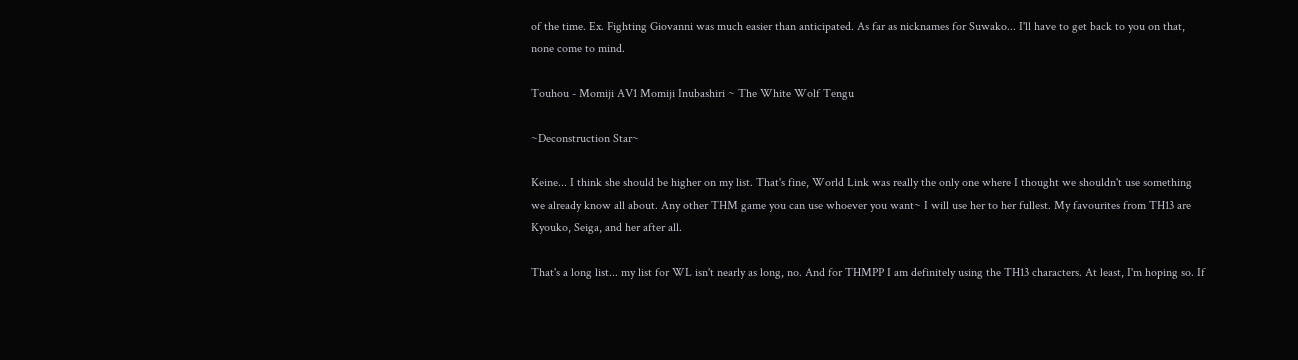of the time. Ex. Fighting Giovanni was much easier than anticipated. As far as nicknames for Suwako... I'll have to get back to you on that, none come to mind.

Touhou - Momiji AV1 Momiji Inubashiri ~ The White Wolf Tengu

~Deconstruction Star~

Keine... I think she should be higher on my list. That's fine, World Link was really the only one where I thought we shouldn't use something we already know all about. Any other THM game you can use whoever you want~ I will use her to her fullest. My favourites from TH13 are Kyouko, Seiga, and her after all.

That's a long list... my list for WL isn't nearly as long, no. And for THMPP I am definitely using the TH13 characters. At least, I'm hoping so. If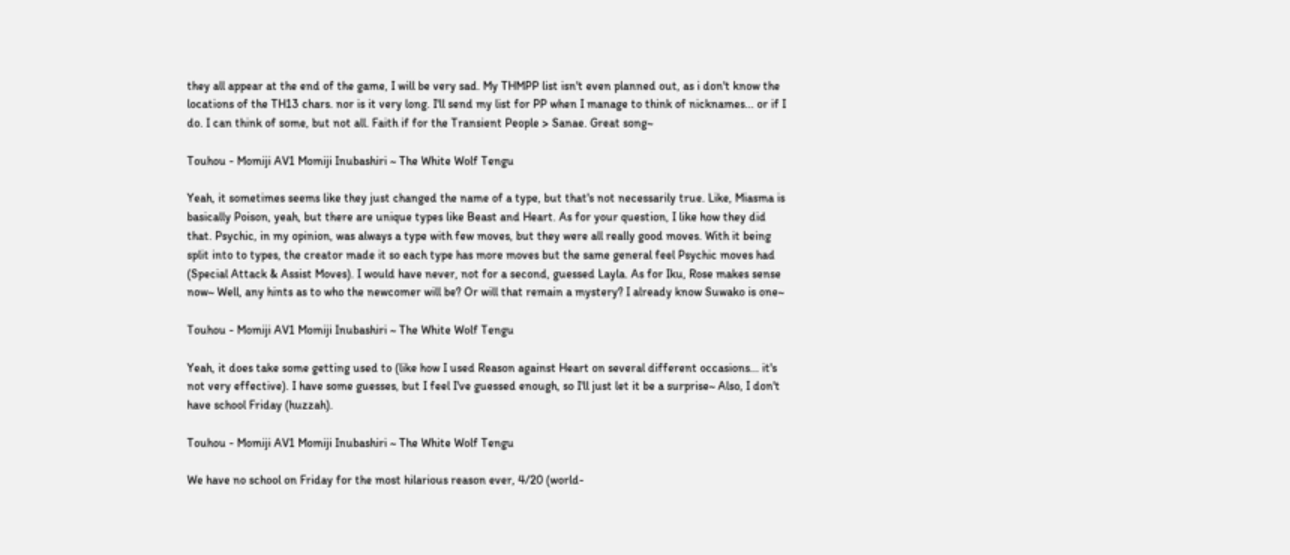they all appear at the end of the game, I will be very sad. My THMPP list isn't even planned out, as i don't know the locations of the TH13 chars. nor is it very long. I'll send my list for PP when I manage to think of nicknames... or if I do. I can think of some, but not all. Faith if for the Transient People > Sanae. Great song~

Touhou - Momiji AV1 Momiji Inubashiri ~ The White Wolf Tengu

Yeah, it sometimes seems like they just changed the name of a type, but that's not necessarily true. Like, Miasma is basically Poison, yeah, but there are unique types like Beast and Heart. As for your question, I like how they did that. Psychic, in my opinion, was always a type with few moves, but they were all really good moves. With it being split into to types, the creator made it so each type has more moves but the same general feel Psychic moves had (Special Attack & Assist Moves). I would have never, not for a second, guessed Layla. As for Iku, Rose makes sense now~ Well, any hints as to who the newcomer will be? Or will that remain a mystery? I already know Suwako is one~

Touhou - Momiji AV1 Momiji Inubashiri ~ The White Wolf Tengu

Yeah, it does take some getting used to (like how I used Reason against Heart on several different occasions... it's not very effective). I have some guesses, but I feel I've guessed enough, so I'll just let it be a surprise~ Also, I don't have school Friday (huzzah).

Touhou - Momiji AV1 Momiji Inubashiri ~ The White Wolf Tengu

We have no school on Friday for the most hilarious reason ever, 4/20 (world-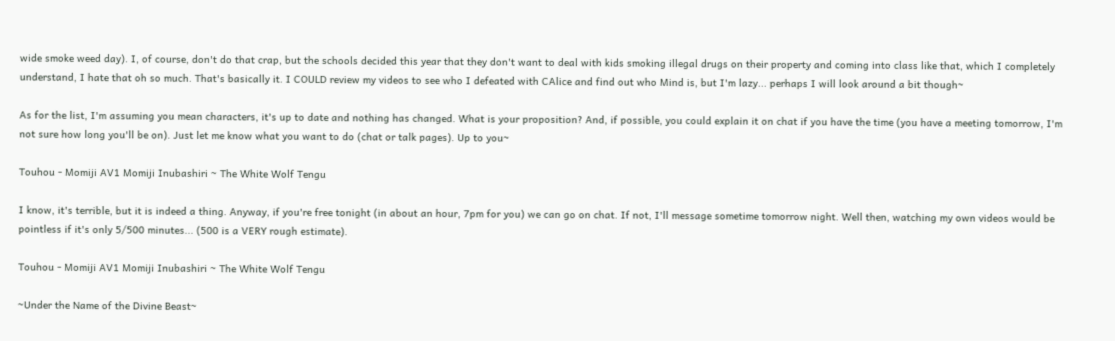wide smoke weed day). I, of course, don't do that crap, but the schools decided this year that they don't want to deal with kids smoking illegal drugs on their property and coming into class like that, which I completely understand, I hate that oh so much. That's basically it. I COULD review my videos to see who I defeated with CAlice and find out who Mind is, but I'm lazy... perhaps I will look around a bit though~

As for the list, I'm assuming you mean characters, it's up to date and nothing has changed. What is your proposition? And, if possible, you could explain it on chat if you have the time (you have a meeting tomorrow, I'm not sure how long you'll be on). Just let me know what you want to do (chat or talk pages). Up to you~

Touhou - Momiji AV1 Momiji Inubashiri ~ The White Wolf Tengu

I know, it's terrible, but it is indeed a thing. Anyway, if you're free tonight (in about an hour, 7pm for you) we can go on chat. If not, I'll message sometime tomorrow night. Well then, watching my own videos would be pointless if it's only 5/500 minutes... (500 is a VERY rough estimate).

Touhou - Momiji AV1 Momiji Inubashiri ~ The White Wolf Tengu

~Under the Name of the Divine Beast~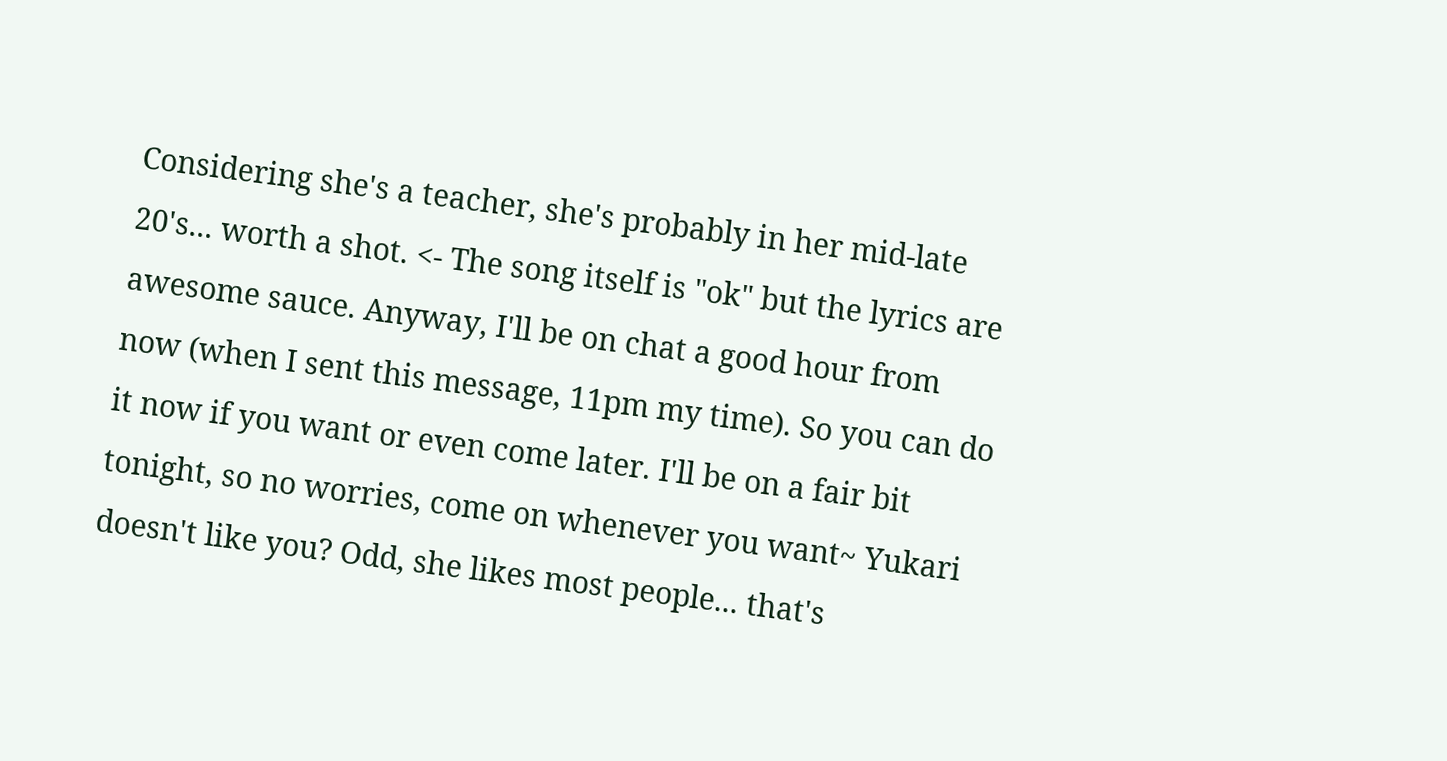Considering she's a teacher, she's probably in her mid-late 20's... worth a shot. <- The song itself is "ok" but the lyrics are awesome sauce. Anyway, I'll be on chat a good hour from now (when I sent this message, 11pm my time). So you can do it now if you want or even come later. I'll be on a fair bit tonight, so no worries, come on whenever you want~ Yukari doesn't like you? Odd, she likes most people... that's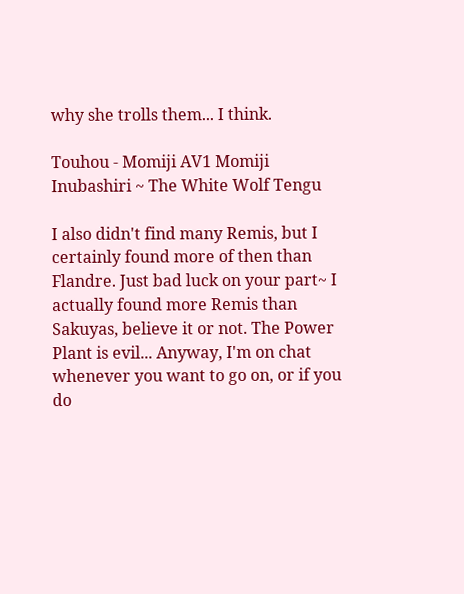why she trolls them... I think.

Touhou - Momiji AV1 Momiji Inubashiri ~ The White Wolf Tengu

I also didn't find many Remis, but I certainly found more of then than Flandre. Just bad luck on your part~ I actually found more Remis than Sakuyas, believe it or not. The Power Plant is evil... Anyway, I'm on chat whenever you want to go on, or if you do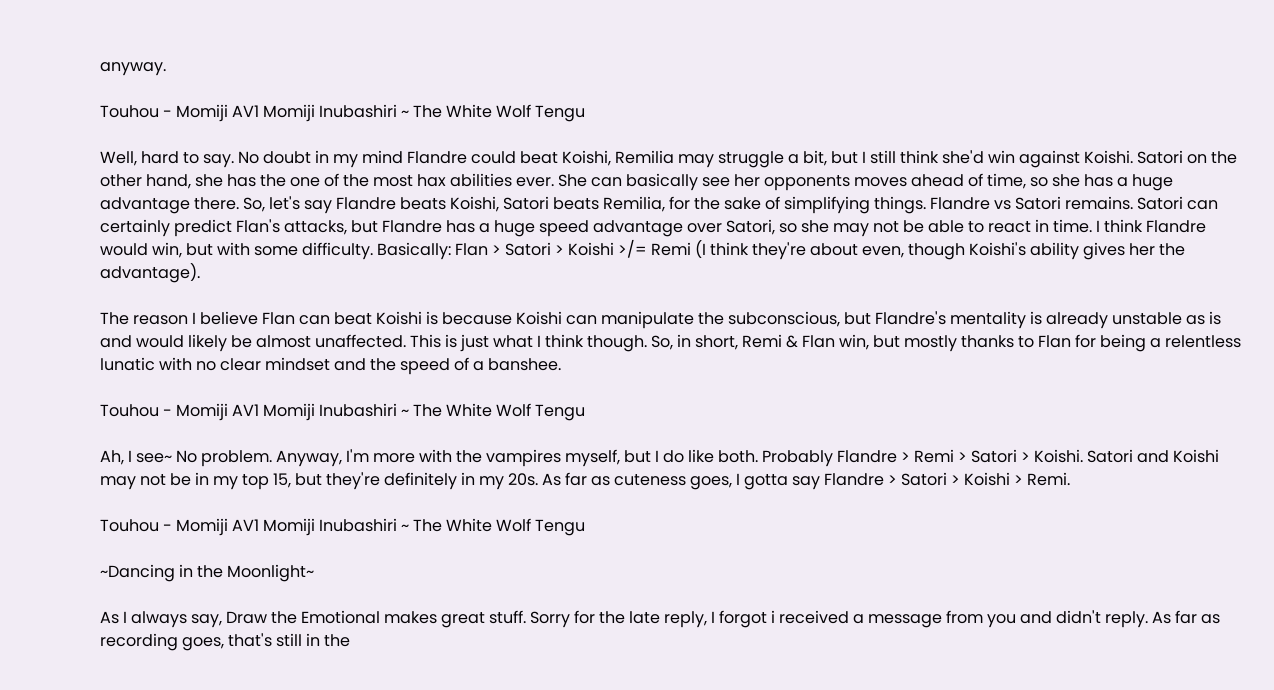anyway.

Touhou - Momiji AV1 Momiji Inubashiri ~ The White Wolf Tengu

Well, hard to say. No doubt in my mind Flandre could beat Koishi, Remilia may struggle a bit, but I still think she'd win against Koishi. Satori on the other hand, she has the one of the most hax abilities ever. She can basically see her opponents moves ahead of time, so she has a huge advantage there. So, let's say Flandre beats Koishi, Satori beats Remilia, for the sake of simplifying things. Flandre vs Satori remains. Satori can certainly predict Flan's attacks, but Flandre has a huge speed advantage over Satori, so she may not be able to react in time. I think Flandre would win, but with some difficulty. Basically: Flan > Satori > Koishi >/= Remi (I think they're about even, though Koishi's ability gives her the advantage).

The reason I believe Flan can beat Koishi is because Koishi can manipulate the subconscious, but Flandre's mentality is already unstable as is and would likely be almost unaffected. This is just what I think though. So, in short, Remi & Flan win, but mostly thanks to Flan for being a relentless lunatic with no clear mindset and the speed of a banshee.

Touhou - Momiji AV1 Momiji Inubashiri ~ The White Wolf Tengu

Ah, I see~ No problem. Anyway, I'm more with the vampires myself, but I do like both. Probably Flandre > Remi > Satori > Koishi. Satori and Koishi may not be in my top 15, but they're definitely in my 20s. As far as cuteness goes, I gotta say Flandre > Satori > Koishi > Remi.

Touhou - Momiji AV1 Momiji Inubashiri ~ The White Wolf Tengu

~Dancing in the Moonlight~

As I always say, Draw the Emotional makes great stuff. Sorry for the late reply, I forgot i received a message from you and didn't reply. As far as recording goes, that's still in the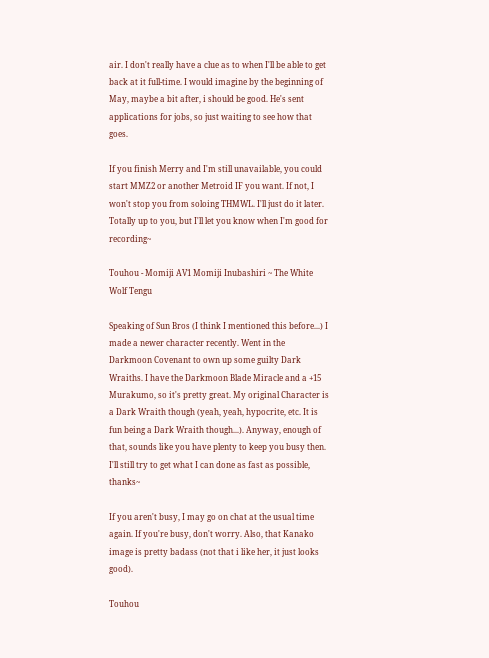air. I don't really have a clue as to when I'll be able to get back at it full-time. I would imagine by the beginning of May, maybe a bit after, i should be good. He's sent applications for jobs, so just waiting to see how that goes.

If you finish Merry and I'm still unavailable, you could start MMZ2 or another Metroid IF you want. If not, I won't stop you from soloing THMWL. I'll just do it later. Totally up to you, but I'll let you know when I'm good for recording~

Touhou - Momiji AV1 Momiji Inubashiri ~ The White Wolf Tengu

Speaking of Sun Bros (I think I mentioned this before...) I made a newer character recently. Went in the Darkmoon Covenant to own up some guilty Dark Wraiths. I have the Darkmoon Blade Miracle and a +15 Murakumo, so it's pretty great. My original Character is a Dark Wraith though (yeah, yeah, hypocrite, etc. It is fun being a Dark Wraith though...). Anyway, enough of that, sounds like you have plenty to keep you busy then. I'll still try to get what I can done as fast as possible, thanks~

If you aren't busy, I may go on chat at the usual time again. If you're busy, don't worry. Also, that Kanako image is pretty badass (not that i like her, it just looks good).

Touhou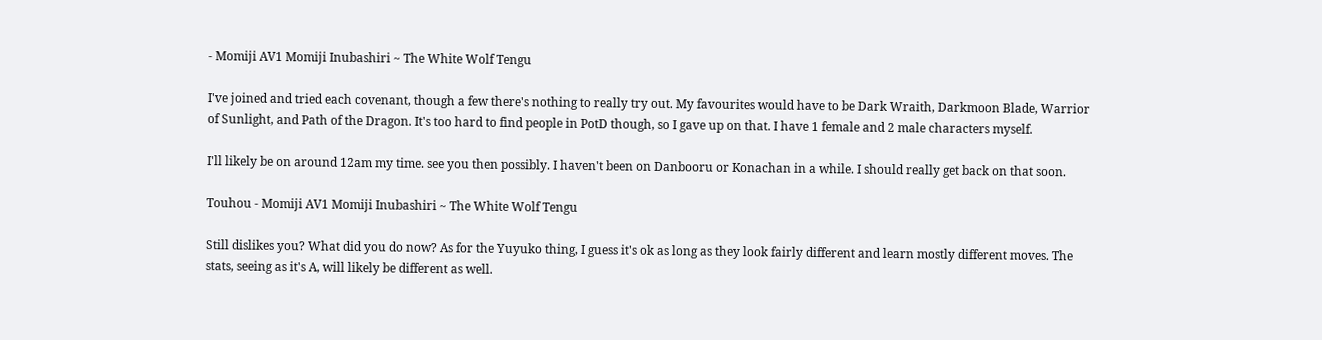- Momiji AV1 Momiji Inubashiri ~ The White Wolf Tengu

I've joined and tried each covenant, though a few there's nothing to really try out. My favourites would have to be Dark Wraith, Darkmoon Blade, Warrior of Sunlight, and Path of the Dragon. It's too hard to find people in PotD though, so I gave up on that. I have 1 female and 2 male characters myself.

I'll likely be on around 12am my time. see you then possibly. I haven't been on Danbooru or Konachan in a while. I should really get back on that soon.

Touhou - Momiji AV1 Momiji Inubashiri ~ The White Wolf Tengu

Still dislikes you? What did you do now? As for the Yuyuko thing, I guess it's ok as long as they look fairly different and learn mostly different moves. The stats, seeing as it's A, will likely be different as well.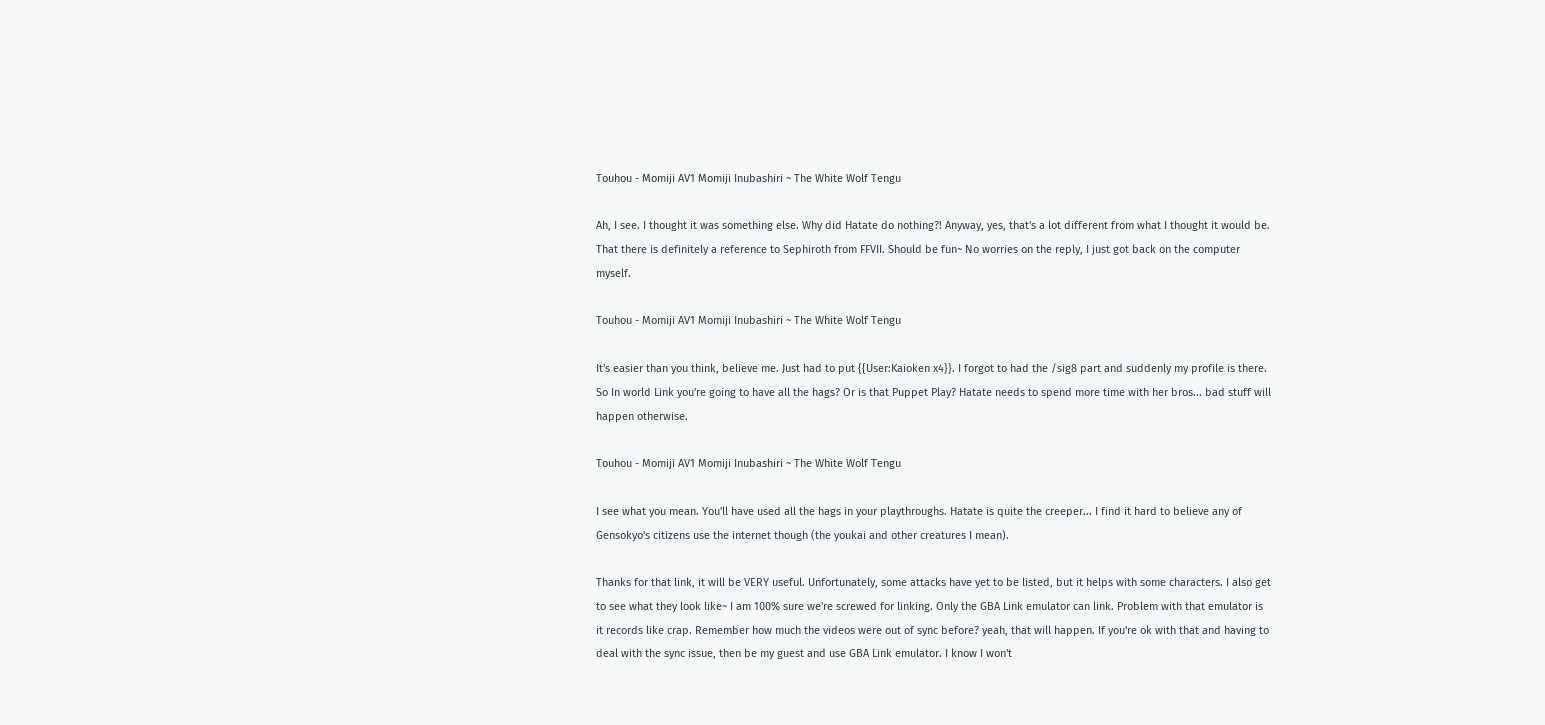Touhou - Momiji AV1 Momiji Inubashiri ~ The White Wolf Tengu

Ah, I see. I thought it was something else. Why did Hatate do nothing?! Anyway, yes, that's a lot different from what I thought it would be. That there is definitely a reference to Sephiroth from FFVII. Should be fun~ No worries on the reply, I just got back on the computer myself.

Touhou - Momiji AV1 Momiji Inubashiri ~ The White Wolf Tengu

It's easier than you think, believe me. Just had to put {{User:Kaioken x4}}. I forgot to had the /sig8 part and suddenly my profile is there. So In world Link you're going to have all the hags? Or is that Puppet Play? Hatate needs to spend more time with her bros... bad stuff will happen otherwise.

Touhou - Momiji AV1 Momiji Inubashiri ~ The White Wolf Tengu

I see what you mean. You'll have used all the hags in your playthroughs. Hatate is quite the creeper... I find it hard to believe any of Gensokyo's citizens use the internet though (the youkai and other creatures I mean).

Thanks for that link, it will be VERY useful. Unfortunately, some attacks have yet to be listed, but it helps with some characters. I also get to see what they look like~ I am 100% sure we're screwed for linking. Only the GBA Link emulator can link. Problem with that emulator is it records like crap. Remember how much the videos were out of sync before? yeah, that will happen. If you're ok with that and having to deal with the sync issue, then be my guest and use GBA Link emulator. I know I won't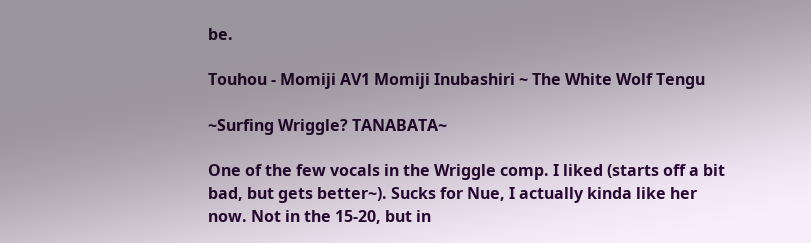be.

Touhou - Momiji AV1 Momiji Inubashiri ~ The White Wolf Tengu

~Surfing Wriggle? TANABATA~

One of the few vocals in the Wriggle comp. I liked (starts off a bit bad, but gets better~). Sucks for Nue, I actually kinda like her now. Not in the 15-20, but in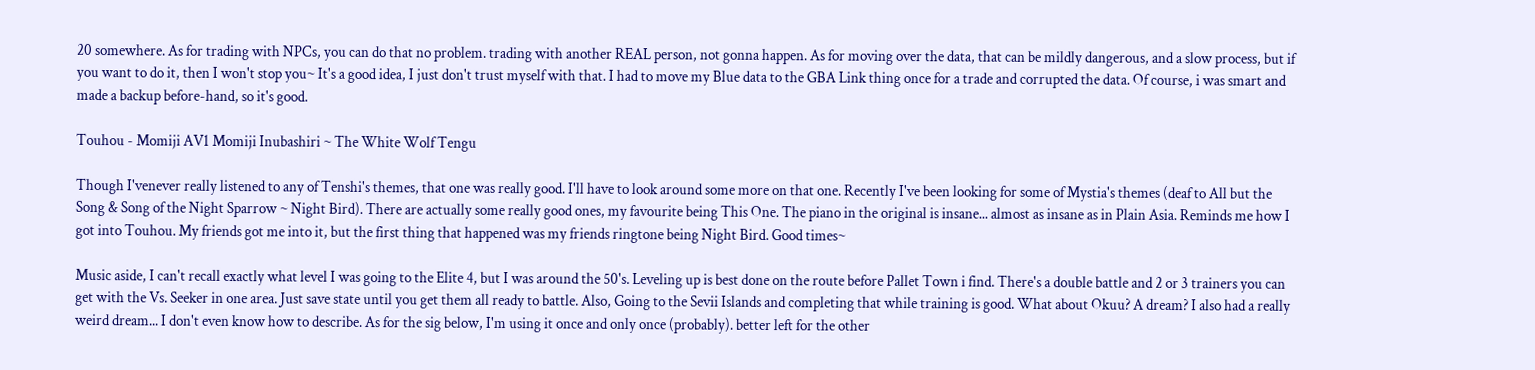20 somewhere. As for trading with NPCs, you can do that no problem. trading with another REAL person, not gonna happen. As for moving over the data, that can be mildly dangerous, and a slow process, but if you want to do it, then I won't stop you~ It's a good idea, I just don't trust myself with that. I had to move my Blue data to the GBA Link thing once for a trade and corrupted the data. Of course, i was smart and made a backup before-hand, so it's good.

Touhou - Momiji AV1 Momiji Inubashiri ~ The White Wolf Tengu

Though I'venever really listened to any of Tenshi's themes, that one was really good. I'll have to look around some more on that one. Recently I've been looking for some of Mystia's themes (deaf to All but the Song & Song of the Night Sparrow ~ Night Bird). There are actually some really good ones, my favourite being This One. The piano in the original is insane... almost as insane as in Plain Asia. Reminds me how I got into Touhou. My friends got me into it, but the first thing that happened was my friends ringtone being Night Bird. Good times~

Music aside, I can't recall exactly what level I was going to the Elite 4, but I was around the 50's. Leveling up is best done on the route before Pallet Town i find. There's a double battle and 2 or 3 trainers you can get with the Vs. Seeker in one area. Just save state until you get them all ready to battle. Also, Going to the Sevii Islands and completing that while training is good. What about Okuu? A dream? I also had a really weird dream... I don't even know how to describe. As for the sig below, I'm using it once and only once (probably). better left for the other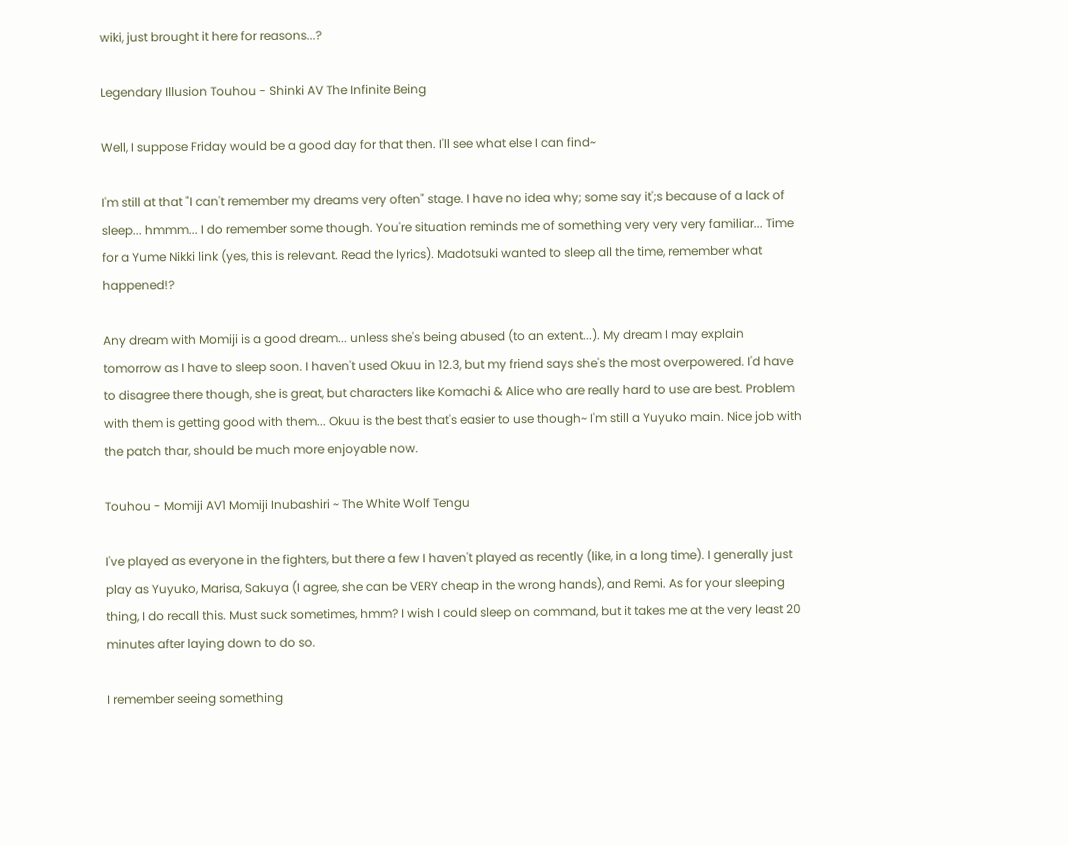wiki, just brought it here for reasons...?

Legendary Illusion Touhou - Shinki AV The Infinite Being

Well, I suppose Friday would be a good day for that then. I'll see what else I can find~

I'm still at that "I can't remember my dreams very often" stage. I have no idea why; some say it';s because of a lack of sleep... hmmm... I do remember some though. You're situation reminds me of something very very very familiar... Time for a Yume Nikki link (yes, this is relevant. Read the lyrics). Madotsuki wanted to sleep all the time, remember what happened!?

Any dream with Momiji is a good dream... unless she's being abused (to an extent...). My dream I may explain tomorrow as I have to sleep soon. I haven't used Okuu in 12.3, but my friend says she's the most overpowered. I'd have to disagree there though, she is great, but characters like Komachi & Alice who are really hard to use are best. Problem with them is getting good with them... Okuu is the best that's easier to use though~ I'm still a Yuyuko main. Nice job with the patch thar, should be much more enjoyable now.

Touhou - Momiji AV1 Momiji Inubashiri ~ The White Wolf Tengu

I've played as everyone in the fighters, but there a few I haven't played as recently (like, in a long time). I generally just play as Yuyuko, Marisa, Sakuya (I agree, she can be VERY cheap in the wrong hands), and Remi. As for your sleeping thing, I do recall this. Must suck sometimes, hmm? I wish I could sleep on command, but it takes me at the very least 20 minutes after laying down to do so.

I remember seeing something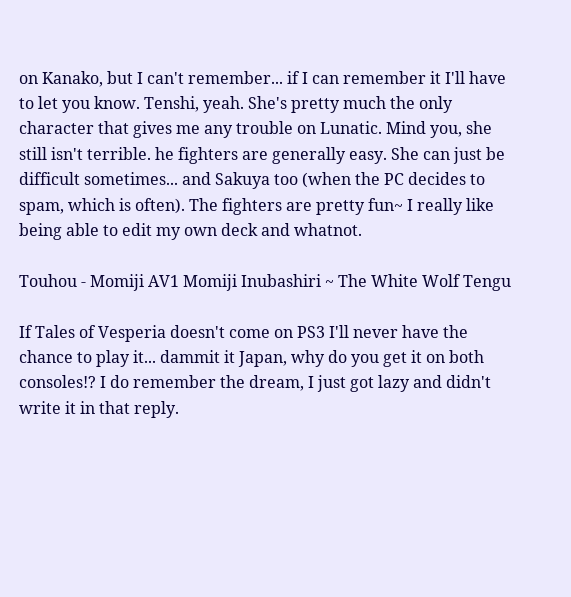on Kanako, but I can't remember... if I can remember it I'll have to let you know. Tenshi, yeah. She's pretty much the only character that gives me any trouble on Lunatic. Mind you, she still isn't terrible. he fighters are generally easy. She can just be difficult sometimes... and Sakuya too (when the PC decides to spam, which is often). The fighters are pretty fun~ I really like being able to edit my own deck and whatnot.

Touhou - Momiji AV1 Momiji Inubashiri ~ The White Wolf Tengu

If Tales of Vesperia doesn't come on PS3 I'll never have the chance to play it... dammit it Japan, why do you get it on both consoles!? I do remember the dream, I just got lazy and didn't write it in that reply.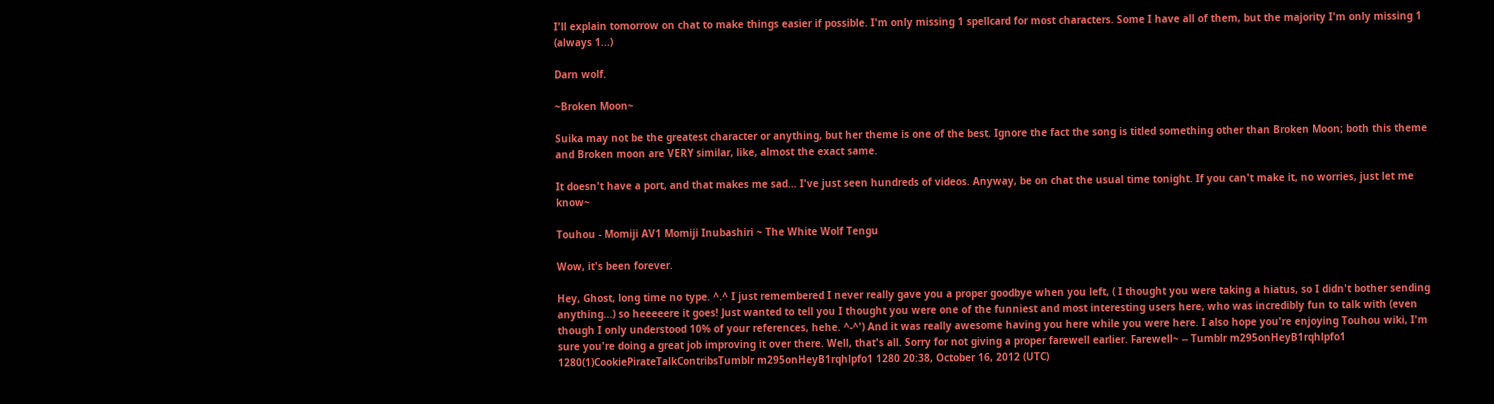I'll explain tomorrow on chat to make things easier if possible. I'm only missing 1 spellcard for most characters. Some I have all of them, but the majority I'm only missing 1 (always 1...)

Darn wolf.

~Broken Moon~

Suika may not be the greatest character or anything, but her theme is one of the best. Ignore the fact the song is titled something other than Broken Moon; both this theme and Broken moon are VERY similar, like, almost the exact same.

It doesn't have a port, and that makes me sad... I've just seen hundreds of videos. Anyway, be on chat the usual time tonight. If you can't make it, no worries, just let me know~

Touhou - Momiji AV1 Momiji Inubashiri ~ The White Wolf Tengu

Wow, it's been forever.

Hey, Ghost, long time no type. ^.^ I just remembered I never really gave you a proper goodbye when you left, ( I thought you were taking a hiatus, so I didn't bother sending anything...) so heeeeere it goes! Just wanted to tell you I thought you were one of the funniest and most interesting users here, who was incredibly fun to talk with (even though I only understood 10% of your references, hehe. ^-^') And it was really awesome having you here while you were here. I also hope you're enjoying Touhou wiki, I'm sure you're doing a great job improving it over there. Well, that's all. Sorry for not giving a proper farewell earlier. Farewell~ -- Tumblr m295onHeyB1rqhlpfo1 1280(1)CookiePirateTalkContribsTumblr m295onHeyB1rqhlpfo1 1280 20:38, October 16, 2012 (UTC)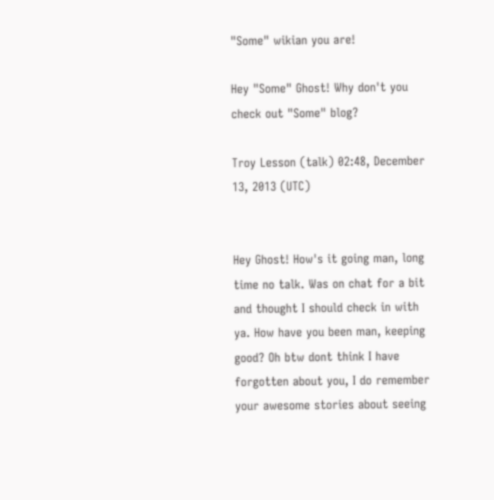"Some" wikian you are!

Hey "Some" Ghost! Why don't you check out "Some" blog?

Troy Lesson (talk) 02:48, December 13, 2013 (UTC)


Hey Ghost! How's it going man, long time no talk. Was on chat for a bit and thought I should check in with ya. How have you been man, keeping good? Oh btw dont think I have forgotten about you, I do remember your awesome stories about seeing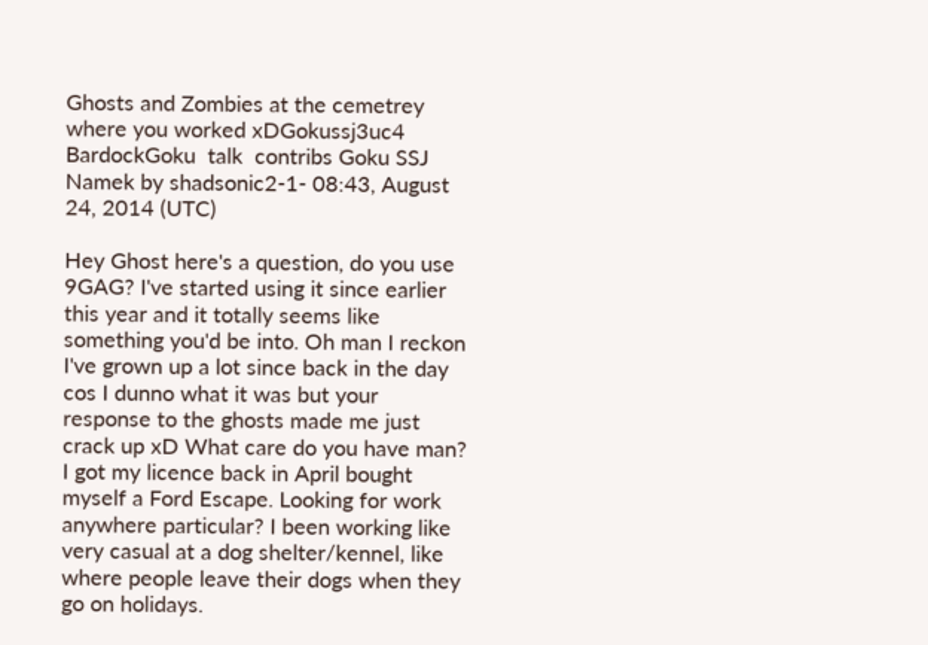Ghosts and Zombies at the cemetrey where you worked xDGokussj3uc4 BardockGoku  talk  contribs Goku SSJ Namek by shadsonic2-1- 08:43, August 24, 2014 (UTC)

Hey Ghost here's a question, do you use 9GAG? I've started using it since earlier this year and it totally seems like something you'd be into. Oh man I reckon I've grown up a lot since back in the day cos I dunno what it was but your response to the ghosts made me just crack up xD What care do you have man? I got my licence back in April bought myself a Ford Escape. Looking for work anywhere particular? I been working like very casual at a dog shelter/kennel, like where people leave their dogs when they go on holidays.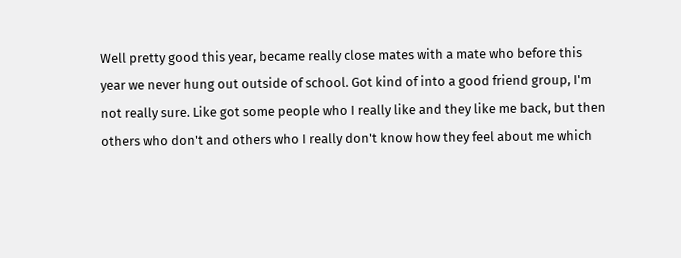Well pretty good this year, became really close mates with a mate who before this year we never hung out outside of school. Got kind of into a good friend group, I'm not really sure. Like got some people who I really like and they like me back, but then others who don't and others who I really don't know how they feel about me which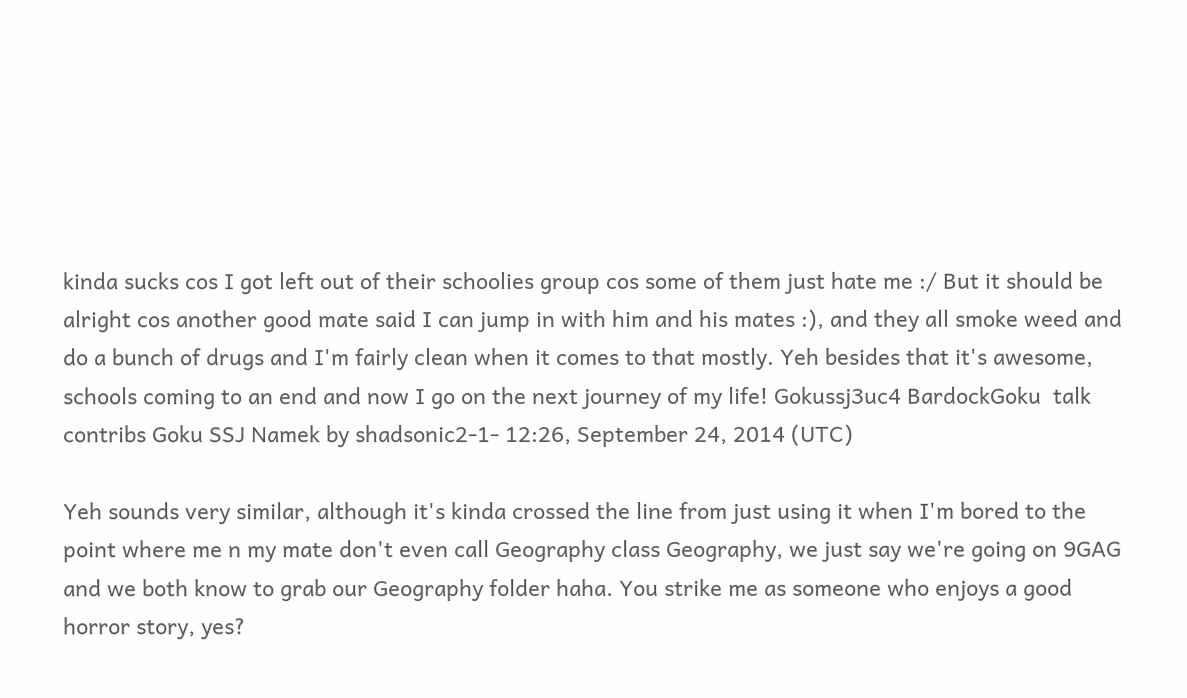kinda sucks cos I got left out of their schoolies group cos some of them just hate me :/ But it should be alright cos another good mate said I can jump in with him and his mates :), and they all smoke weed and do a bunch of drugs and I'm fairly clean when it comes to that mostly. Yeh besides that it's awesome, schools coming to an end and now I go on the next journey of my life! Gokussj3uc4 BardockGoku  talk  contribs Goku SSJ Namek by shadsonic2-1- 12:26, September 24, 2014 (UTC)

Yeh sounds very similar, although it's kinda crossed the line from just using it when I'm bored to the point where me n my mate don't even call Geography class Geography, we just say we're going on 9GAG and we both know to grab our Geography folder haha. You strike me as someone who enjoys a good horror story, yes?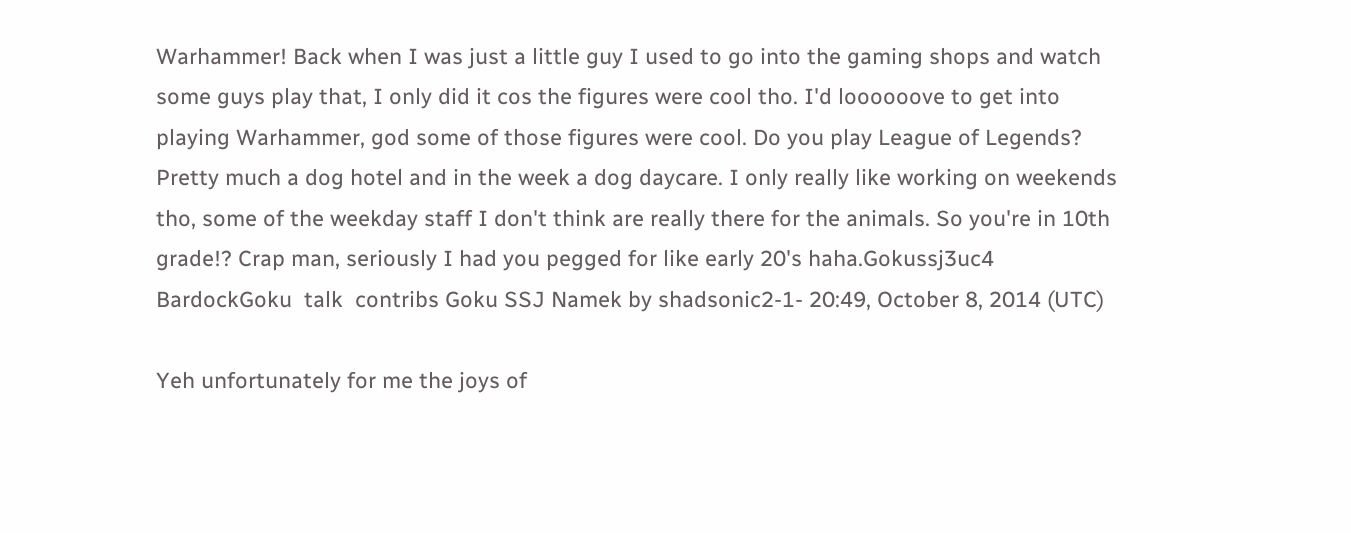Warhammer! Back when I was just a little guy I used to go into the gaming shops and watch some guys play that, I only did it cos the figures were cool tho. I'd loooooove to get into playing Warhammer, god some of those figures were cool. Do you play League of Legends? Pretty much a dog hotel and in the week a dog daycare. I only really like working on weekends tho, some of the weekday staff I don't think are really there for the animals. So you're in 10th grade!? Crap man, seriously I had you pegged for like early 20's haha.Gokussj3uc4 BardockGoku  talk  contribs Goku SSJ Namek by shadsonic2-1- 20:49, October 8, 2014 (UTC)

Yeh unfortunately for me the joys of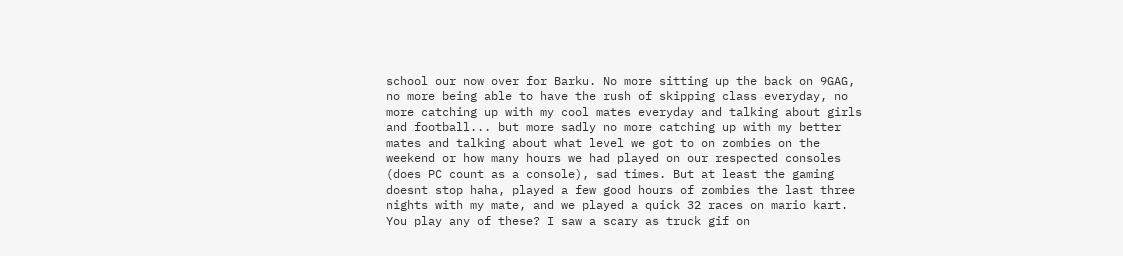school our now over for Barku. No more sitting up the back on 9GAG, no more being able to have the rush of skipping class everyday, no more catching up with my cool mates everyday and talking about girls and football... but more sadly no more catching up with my better mates and talking about what level we got to on zombies on the weekend or how many hours we had played on our respected consoles (does PC count as a console), sad times. But at least the gaming doesnt stop haha, played a few good hours of zombies the last three nights with my mate, and we played a quick 32 races on mario kart. You play any of these? I saw a scary as truck gif on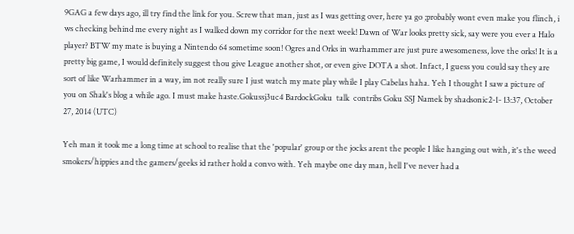9GAG a few days ago, ill try find the link for you. Screw that man, just as I was getting over, here ya go ;probably wont even make you flinch, i ws checking behind me every night as I walked down my corridor for the next week! Dawn of War looks pretty sick, say were you ever a Halo player? BTW my mate is buying a Nintendo 64 sometime soon! Ogres and Orks in warhammer are just pure awesomeness, love the orks! It is a pretty big game, I would definitely suggest thou give League another shot, or even give DOTA a shot. Infact, I guess you could say they are sort of like Warhammer in a way, im not really sure I just watch my mate play while I play Cabelas haha. Yeh I thought I saw a picture of you on Shak's blog a while ago. I must make haste.Gokussj3uc4 BardockGoku  talk  contribs Goku SSJ Namek by shadsonic2-1- 13:37, October 27, 2014 (UTC)

Yeh man it took me a long time at school to realise that the 'popular' group or the jocks arent the people I like hanging out with, it's the weed smokers/hippies and the gamers/geeks id rather hold a convo with. Yeh maybe one day man, hell I've never had a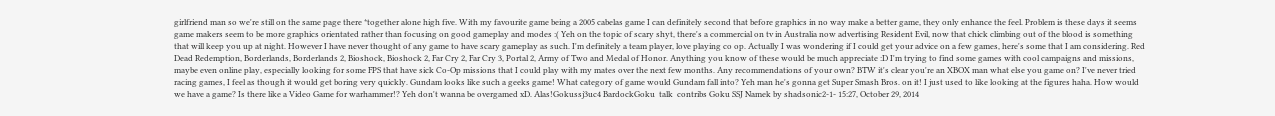girlfriend man so we're still on the same page there *together alone high five. With my favourite game being a 2005 cabelas game I can definitely second that before graphics in no way make a better game, they only enhance the feel. Problem is these days it seems game makers seem to be more graphics orientated rather than focusing on good gameplay and modes :( Yeh on the topic of scary shyt, there's a commercial on tv in Australia now advertising Resident Evil, now that chick climbing out of the blood is something that will keep you up at night. However I have never thought of any game to have scary gameplay as such. I'm definitely a team player, love playing co op. Actually I was wondering if I could get your advice on a few games, here's some that I am considering. Red Dead Redemption, Borderlands, Borderlands 2, Bioshock, Bioshock 2, Far Cry 2, Far Cry 3, Portal 2, Army of Two and Medal of Honor. Anything you know of these would be much appreciate :D I'm trying to find some games with cool campaigns and missions, maybe even online play, especially looking for some FPS that have sick Co-Op missions that I could play with my mates over the next few months. Any recommendations of your own? BTW it's clear you're an XBOX man what else you game on? I've never tried racing games, I feel as though it would get boring very quickly. Gundam looks like such a geeks game! What category of game would Gundam fall into? Yeh man he's gonna get Super Smash Bros. on it! I just used to like looking at the figures haha. How would we have a game? Is there like a Video Game for warhammer!? Yeh don't wanna be overgamed xD. Alas!Gokussj3uc4 BardockGoku  talk  contribs Goku SSJ Namek by shadsonic2-1- 15:27, October 29, 2014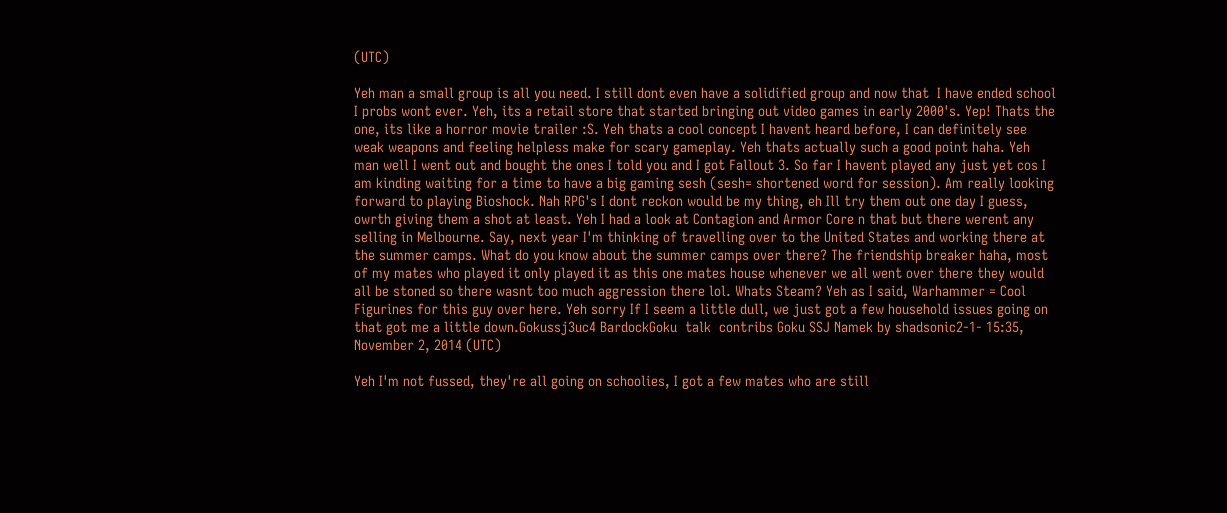(UTC)

Yeh man a small group is all you need. I still dont even have a solidified group and now that  I have ended school I probs wont ever. Yeh, its a retail store that started bringing out video games in early 2000's. Yep! Thats the one, its like a horror movie trailer :S. Yeh thats a cool concept I havent heard before, I can definitely see weak weapons and feeling helpless make for scary gameplay. Yeh thats actually such a good point haha. Yeh man well I went out and bought the ones I told you and I got Fallout 3. So far I havent played any just yet cos I am kinding waiting for a time to have a big gaming sesh (sesh= shortened word for session). Am really looking forward to playing Bioshock. Nah RPG's I dont reckon would be my thing, eh Ill try them out one day I guess, owrth giving them a shot at least. Yeh I had a look at Contagion and Armor Core n that but there werent any selling in Melbourne. Say, next year I'm thinking of travelling over to the United States and working there at the summer camps. What do you know about the summer camps over there? The friendship breaker haha, most of my mates who played it only played it as this one mates house whenever we all went over there they would all be stoned so there wasnt too much aggression there lol. Whats Steam? Yeh as I said, Warhammer = Cool Figurines for this guy over here. Yeh sorry If I seem a little dull, we just got a few household issues going on that got me a little down.Gokussj3uc4 BardockGoku  talk  contribs Goku SSJ Namek by shadsonic2-1- 15:35, November 2, 2014 (UTC)

Yeh I'm not fussed, they're all going on schoolies, I got a few mates who are still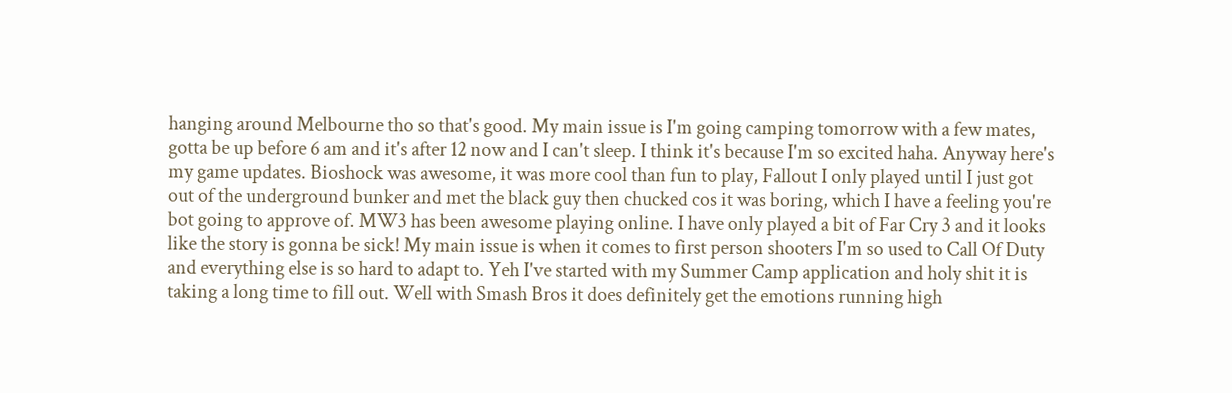hanging around Melbourne tho so that's good. My main issue is I'm going camping tomorrow with a few mates, gotta be up before 6 am and it's after 12 now and I can't sleep. I think it's because I'm so excited haha. Anyway here's my game updates. Bioshock was awesome, it was more cool than fun to play, Fallout I only played until I just got out of the underground bunker and met the black guy then chucked cos it was boring, which I have a feeling you're bot going to approve of. MW3 has been awesome playing online. I have only played a bit of Far Cry 3 and it looks like the story is gonna be sick! My main issue is when it comes to first person shooters I'm so used to Call Of Duty and everything else is so hard to adapt to. Yeh I've started with my Summer Camp application and holy shit it is taking a long time to fill out. Well with Smash Bros it does definitely get the emotions running high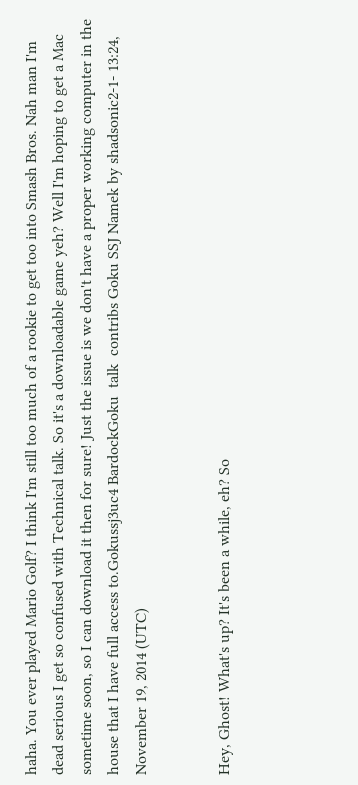haha. You ever played Mario Golf? I think I'm still too much of a rookie to get too into Smash Bros. Nah man I'm dead serious I get so confused with Technical talk. So it's a downloadable game yeh? Well I'm hoping to get a Mac sometime soon, so I can download it then for sure! Just the issue is we don't have a proper working computer in the house that I have full access to.Gokussj3uc4 BardockGoku  talk  contribs Goku SSJ Namek by shadsonic2-1- 13:24, November 19, 2014 (UTC)


Hey, Ghost! What's up? It's been a while, eh? So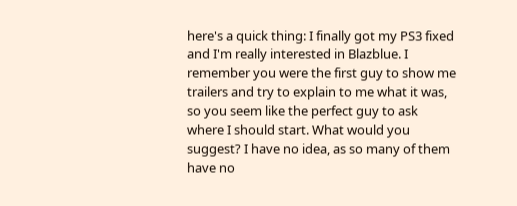here's a quick thing: I finally got my PS3 fixed and I'm really interested in Blazblue. I remember you were the first guy to show me trailers and try to explain to me what it was, so you seem like the perfect guy to ask where I should start. What would you suggest? I have no idea, as so many of them have no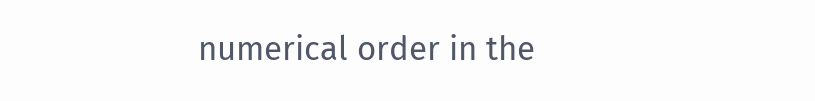numerical order in the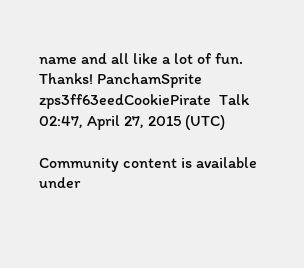name and all like a lot of fun. Thanks! PanchamSprite zps3ff63eedCookiePirate  Talk 02:47, April 27, 2015 (UTC)

Community content is available under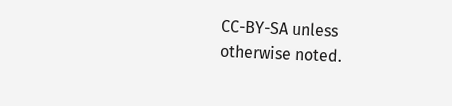CC-BY-SA unless otherwise noted.